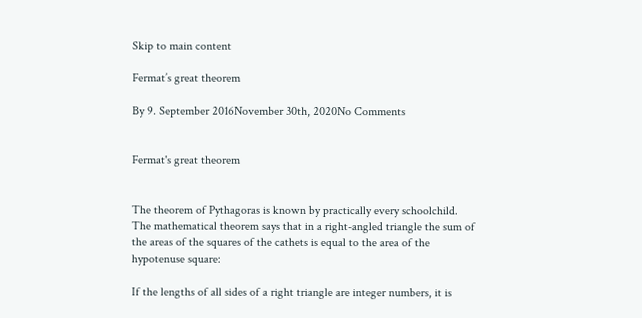Skip to main content

Fermat’s great theorem

By 9. September 2016November 30th, 2020No Comments


Fermat's great theorem


The theorem of Pythagoras is known by practically every schoolchild. The mathematical theorem says that in a right-angled triangle the sum of the areas of the squares of the cathets is equal to the area of the hypotenuse square:

If the lengths of all sides of a right triangle are integer numbers, it is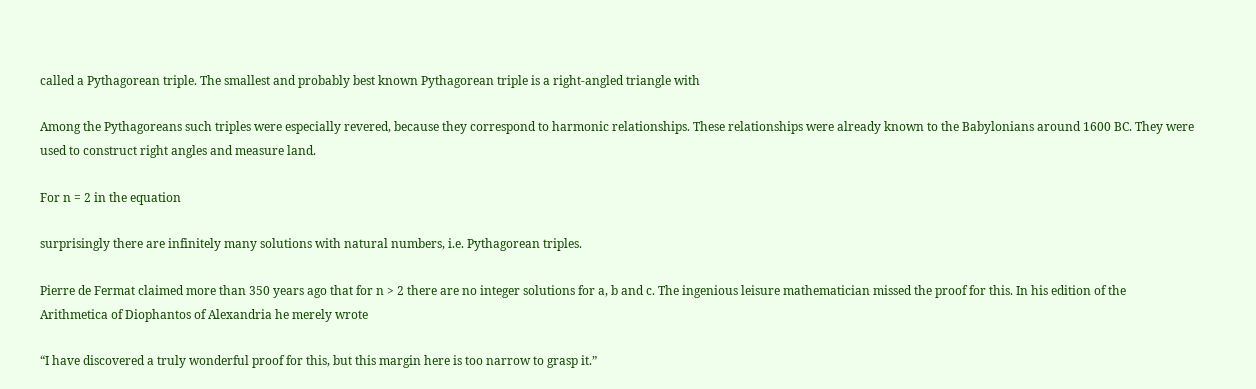called a Pythagorean triple. The smallest and probably best known Pythagorean triple is a right-angled triangle with

Among the Pythagoreans such triples were especially revered, because they correspond to harmonic relationships. These relationships were already known to the Babylonians around 1600 BC. They were used to construct right angles and measure land.

For n = 2 in the equation

surprisingly there are infinitely many solutions with natural numbers, i.e. Pythagorean triples.

Pierre de Fermat claimed more than 350 years ago that for n > 2 there are no integer solutions for a, b and c. The ingenious leisure mathematician missed the proof for this. In his edition of the Arithmetica of Diophantos of Alexandria he merely wrote

“I have discovered a truly wonderful proof for this, but this margin here is too narrow to grasp it.”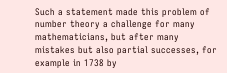Such a statement made this problem of number theory a challenge for many mathematicians, but after many mistakes but also partial successes, for example in 1738 by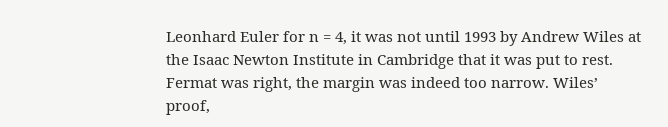Leonhard Euler for n = 4, it was not until 1993 by Andrew Wiles at the Isaac Newton Institute in Cambridge that it was put to rest. Fermat was right, the margin was indeed too narrow. Wiles’ proof,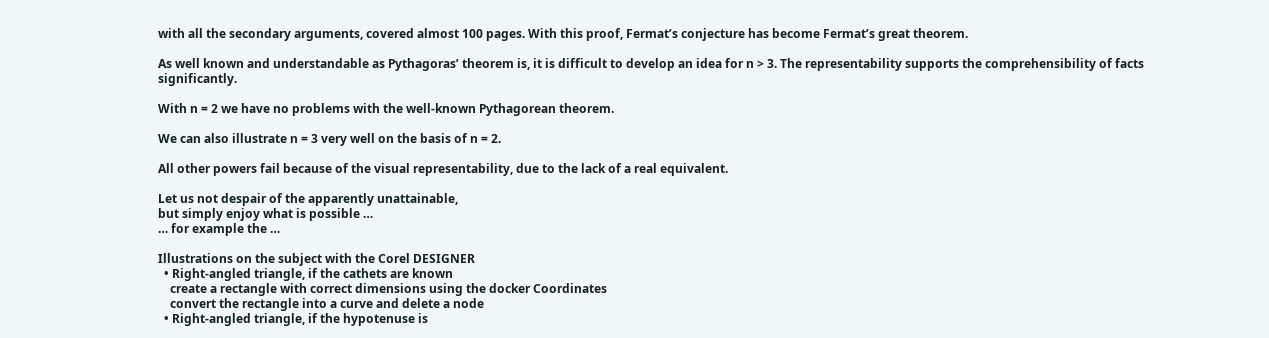with all the secondary arguments, covered almost 100 pages. With this proof, Fermat’s conjecture has become Fermat’s great theorem.

As well known and understandable as Pythagoras’ theorem is, it is difficult to develop an idea for n > 3. The representability supports the comprehensibility of facts significantly.

With n = 2 we have no problems with the well-known Pythagorean theorem.

We can also illustrate n = 3 very well on the basis of n = 2.

All other powers fail because of the visual representability, due to the lack of a real equivalent.

Let us not despair of the apparently unattainable,
but simply enjoy what is possible …
… for example the …

Illustrations on the subject with the Corel DESIGNER
  • Right-angled triangle, if the cathets are known
    create a rectangle with correct dimensions using the docker Coordinates
    convert the rectangle into a curve and delete a node
  • Right-angled triangle, if the hypotenuse is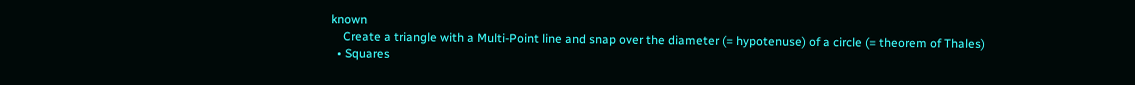known
    Create a triangle with a Multi-Point line and snap over the diameter (= hypotenuse) of a circle (= theorem of Thales)
  • Squares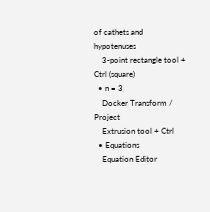of cathets and hypotenuses
    3-point rectangle tool + Ctrl (square)
  • n = 3
    Docker Transform / Project
    Extrusion tool + Ctrl
  • Equations
    Equation Editor